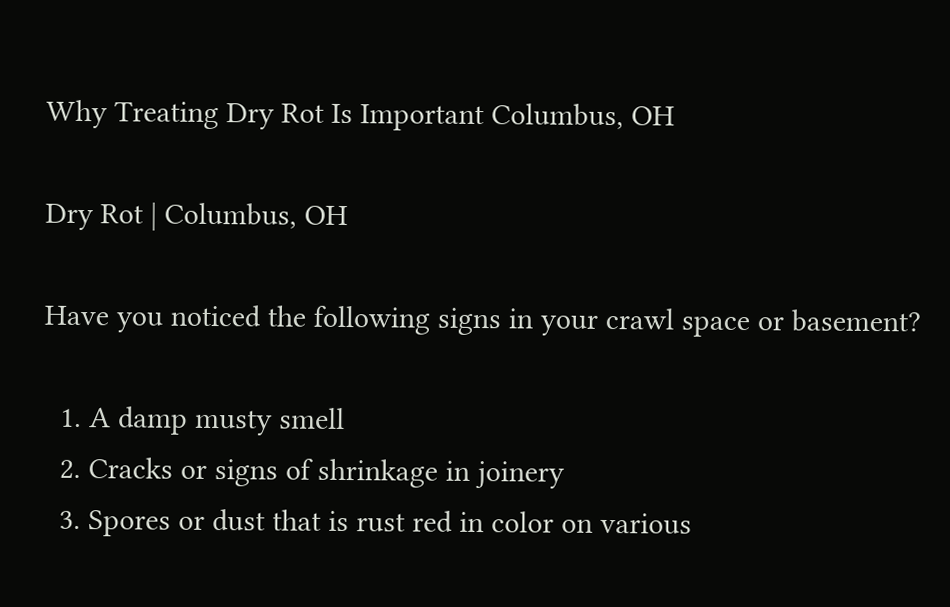Why Treating Dry Rot Is Important Columbus, OH

Dry Rot | Columbus, OH

Have you noticed the following signs in your crawl space or basement?

  1. A damp musty smell
  2. Cracks or signs of shrinkage in joinery
  3. Spores or dust that is rust red in color on various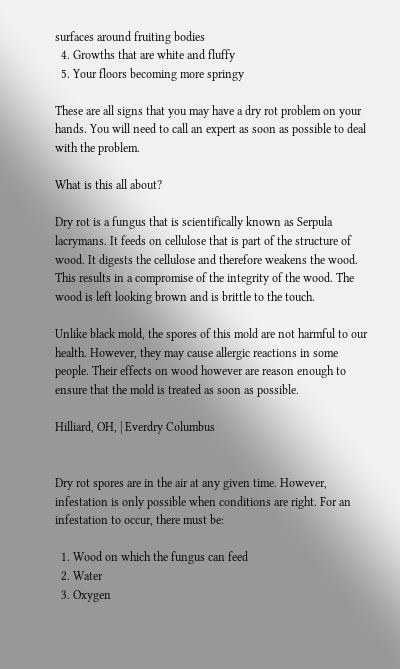surfaces around fruiting bodies
  4. Growths that are white and fluffy
  5. Your floors becoming more springy

These are all signs that you may have a dry rot problem on your hands. You will need to call an expert as soon as possible to deal with the problem.

What is this all about?

Dry rot is a fungus that is scientifically known as Serpula lacrymans. It feeds on cellulose that is part of the structure of wood. It digests the cellulose and therefore weakens the wood. This results in a compromise of the integrity of the wood. The wood is left looking brown and is brittle to the touch.

Unlike black mold, the spores of this mold are not harmful to our health. However, they may cause allergic reactions in some people. Their effects on wood however are reason enough to ensure that the mold is treated as soon as possible.

Hilliard, OH, | Everdry Columbus


Dry rot spores are in the air at any given time. However, infestation is only possible when conditions are right. For an infestation to occur, there must be:

  1. Wood on which the fungus can feed
  2. Water
  3. Oxygen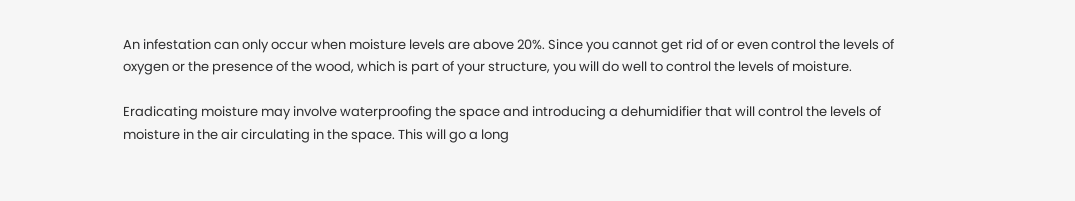An infestation can only occur when moisture levels are above 20%. Since you cannot get rid of or even control the levels of oxygen or the presence of the wood, which is part of your structure, you will do well to control the levels of moisture.

Eradicating moisture may involve waterproofing the space and introducing a dehumidifier that will control the levels of moisture in the air circulating in the space. This will go a long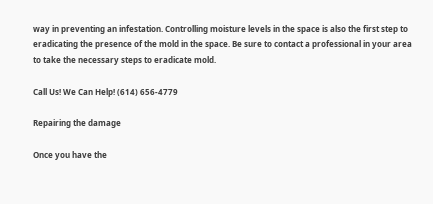way in preventing an infestation. Controlling moisture levels in the space is also the first step to eradicating the presence of the mold in the space. Be sure to contact a professional in your area to take the necessary steps to eradicate mold.

Call Us! We Can Help! (614) 656-4779

Repairing the damage

Once you have the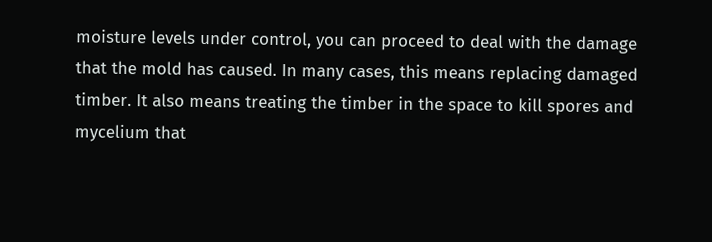moisture levels under control, you can proceed to deal with the damage that the mold has caused. In many cases, this means replacing damaged timber. It also means treating the timber in the space to kill spores and mycelium that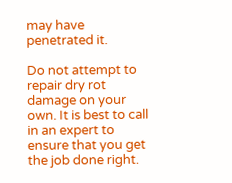may have penetrated it.

Do not attempt to repair dry rot damage on your own. It is best to call in an expert to ensure that you get the job done right.